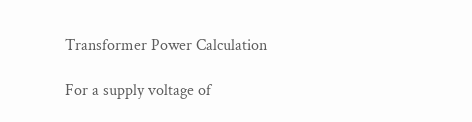Transformer Power Calculation

For a supply voltage of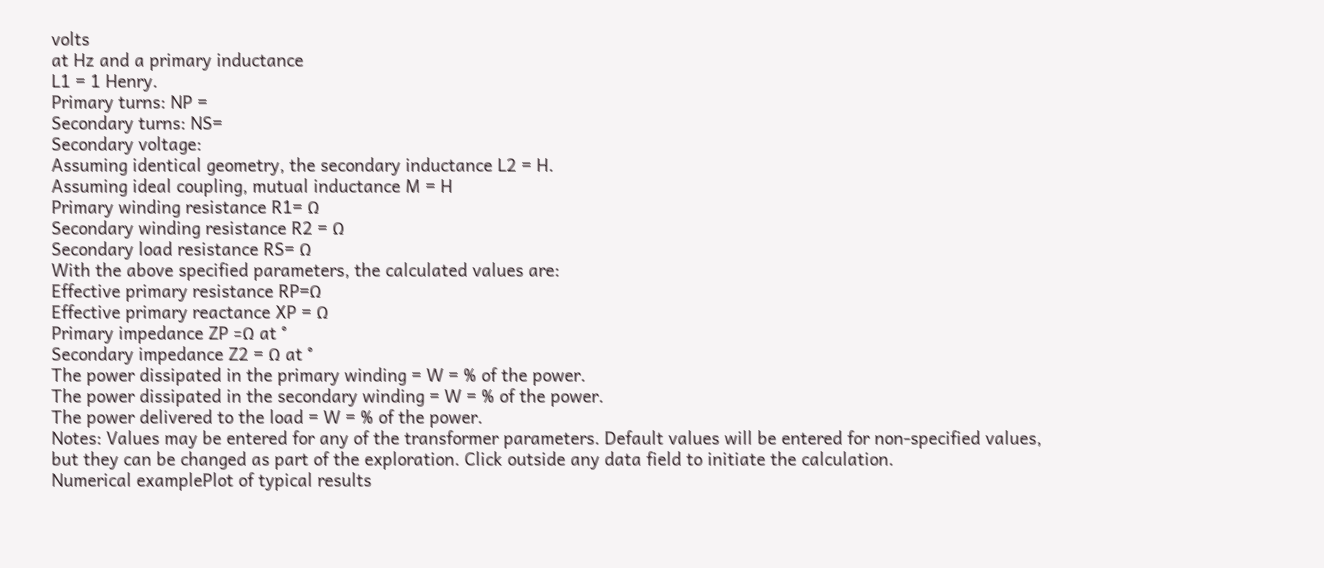volts
at Hz and a primary inductance
L1 = 1 Henry.
Primary turns: NP =
Secondary turns: NS=
Secondary voltage:
Assuming identical geometry, the secondary inductance L2 = H.
Assuming ideal coupling, mutual inductance M = H
Primary winding resistance R1= Ω
Secondary winding resistance R2 = Ω
Secondary load resistance RS= Ω
With the above specified parameters, the calculated values are:
Effective primary resistance RP=Ω
Effective primary reactance XP = Ω
Primary impedance ZP =Ω at °
Secondary impedance Z2 = Ω at °
The power dissipated in the primary winding = W = % of the power.
The power dissipated in the secondary winding = W = % of the power.
The power delivered to the load = W = % of the power.
Notes: Values may be entered for any of the transformer parameters. Default values will be entered for non-specified values, but they can be changed as part of the exploration. Click outside any data field to initiate the calculation.
Numerical examplePlot of typical results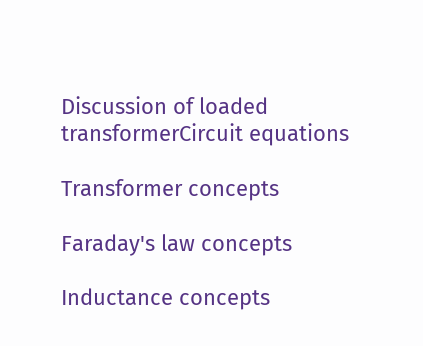Discussion of loaded transformerCircuit equations

Transformer concepts

Faraday's law concepts

Inductance concepts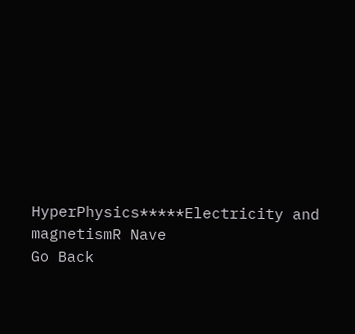HyperPhysics*****Electricity and magnetismR Nave
Go Back